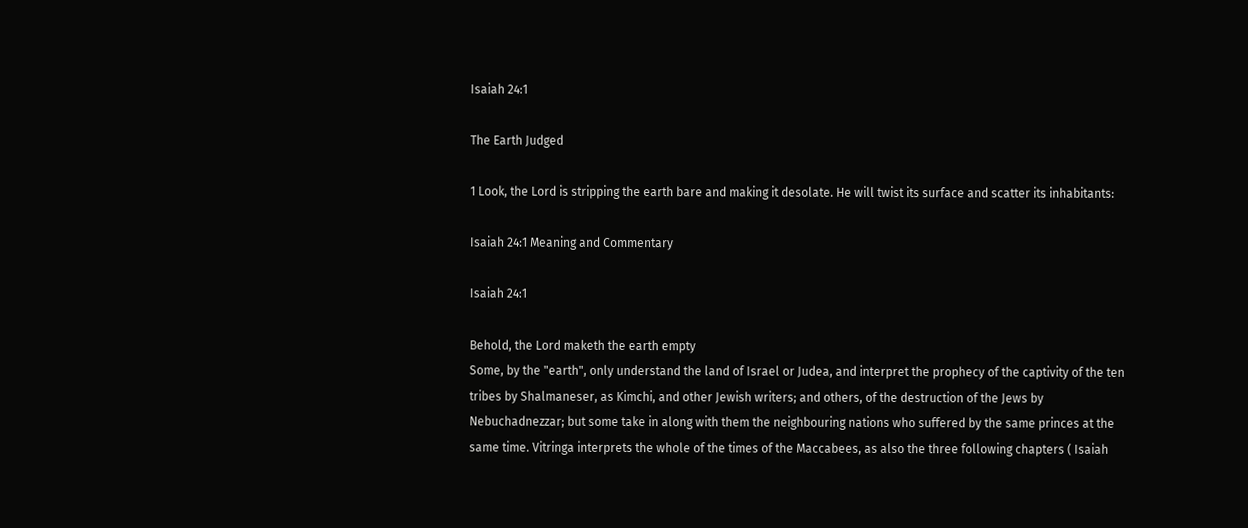Isaiah 24:1

The Earth Judged

1 Look, the Lord is stripping the earth bare and making it desolate. He will twist its surface and scatter its inhabitants:

Isaiah 24:1 Meaning and Commentary

Isaiah 24:1

Behold, the Lord maketh the earth empty
Some, by the "earth", only understand the land of Israel or Judea, and interpret the prophecy of the captivity of the ten tribes by Shalmaneser, as Kimchi, and other Jewish writers; and others, of the destruction of the Jews by Nebuchadnezzar; but some take in along with them the neighbouring nations who suffered by the same princes at the same time. Vitringa interprets the whole of the times of the Maccabees, as also the three following chapters ( Isaiah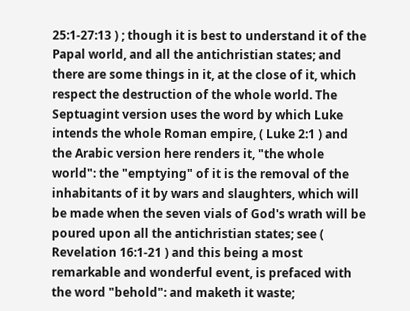25:1-27:13 ) ; though it is best to understand it of the Papal world, and all the antichristian states; and there are some things in it, at the close of it, which respect the destruction of the whole world. The Septuagint version uses the word by which Luke intends the whole Roman empire, ( Luke 2:1 ) and the Arabic version here renders it, "the whole world": the "emptying" of it is the removal of the inhabitants of it by wars and slaughters, which will be made when the seven vials of God's wrath will be poured upon all the antichristian states; see ( Revelation 16:1-21 ) and this being a most remarkable and wonderful event, is prefaced with the word "behold": and maketh it waste;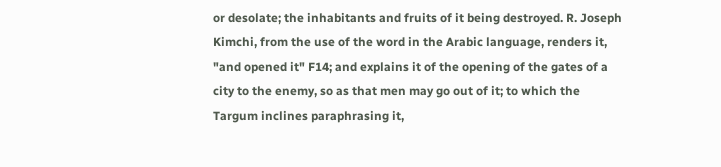or desolate; the inhabitants and fruits of it being destroyed. R. Joseph Kimchi, from the use of the word in the Arabic language, renders it, "and opened it" F14; and explains it of the opening of the gates of a city to the enemy, so as that men may go out of it; to which the Targum inclines paraphrasing it,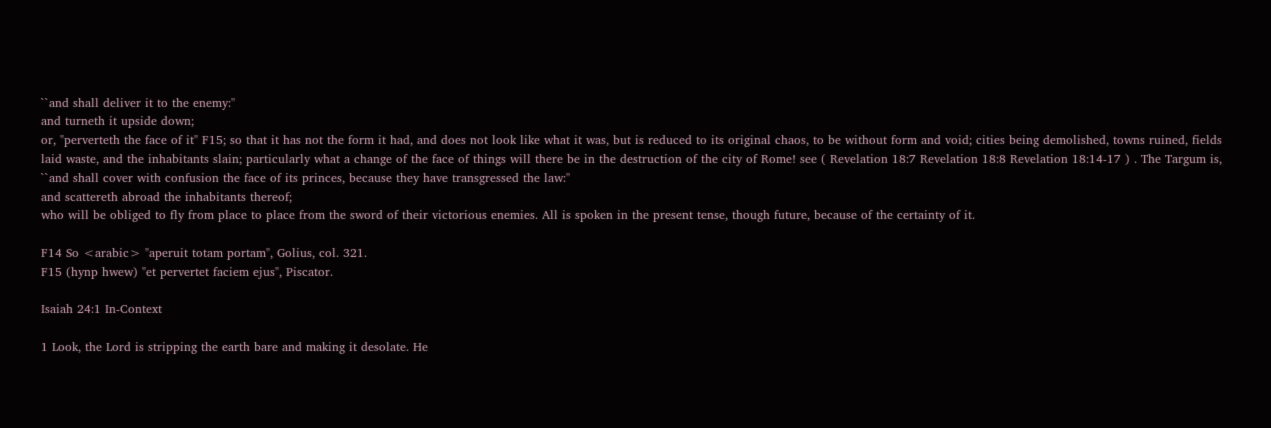``and shall deliver it to the enemy:''
and turneth it upside down;
or, "perverteth the face of it" F15; so that it has not the form it had, and does not look like what it was, but is reduced to its original chaos, to be without form and void; cities being demolished, towns ruined, fields laid waste, and the inhabitants slain; particularly what a change of the face of things will there be in the destruction of the city of Rome! see ( Revelation 18:7 Revelation 18:8 Revelation 18:14-17 ) . The Targum is,
``and shall cover with confusion the face of its princes, because they have transgressed the law:''
and scattereth abroad the inhabitants thereof;
who will be obliged to fly from place to place from the sword of their victorious enemies. All is spoken in the present tense, though future, because of the certainty of it.

F14 So <arabic> "aperuit totam portam", Golius, col. 321.
F15 (hynp hwew) "et pervertet faciem ejus", Piscator.

Isaiah 24:1 In-Context

1 Look, the Lord is stripping the earth bare and making it desolate. He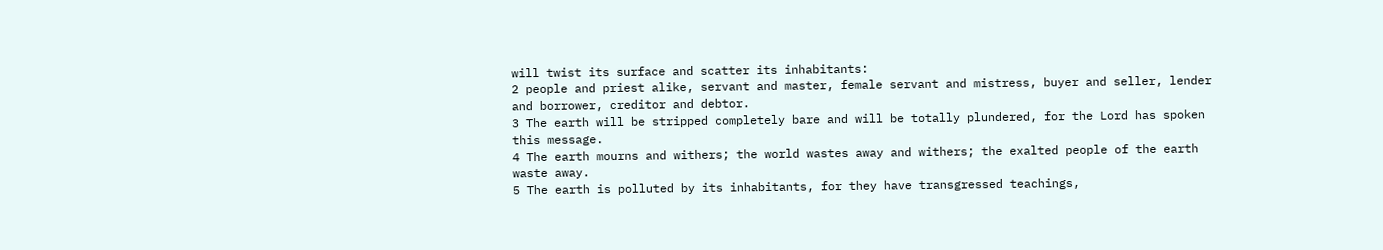will twist its surface and scatter its inhabitants:
2 people and priest alike, servant and master, female servant and mistress, buyer and seller, lender and borrower, creditor and debtor.
3 The earth will be stripped completely bare and will be totally plundered, for the Lord has spoken this message.
4 The earth mourns and withers; the world wastes away and withers; the exalted people of the earth waste away.
5 The earth is polluted by its inhabitants, for they have transgressed teachings,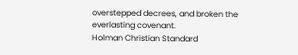overstepped decrees, and broken the everlasting covenant.
Holman Christian Standard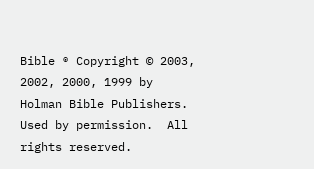Bible ® Copyright © 2003, 2002, 2000, 1999 by Holman Bible Publishers.  Used by permission.  All rights reserved.